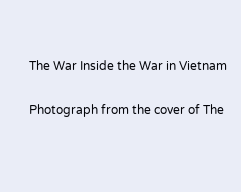The War Inside the War in Vietnam

Photograph from the cover of The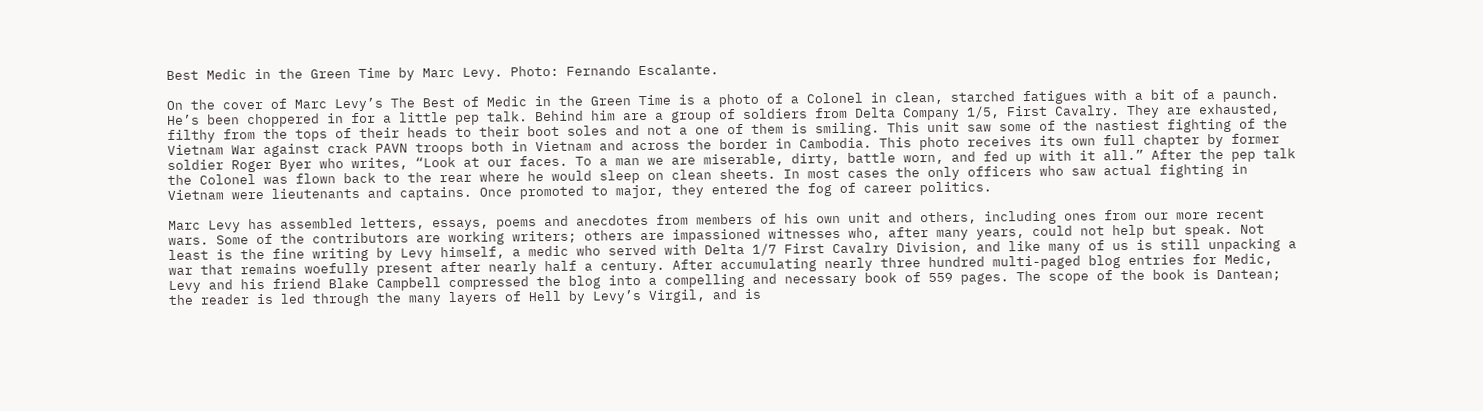Best Medic in the Green Time by Marc Levy. Photo: Fernando Escalante.

On the cover of Marc Levy’s The Best of Medic in the Green Time is a photo of a Colonel in clean, starched fatigues with a bit of a paunch. He’s been choppered in for a little pep talk. Behind him are a group of soldiers from Delta Company 1/5, First Cavalry. They are exhausted, filthy from the tops of their heads to their boot soles and not a one of them is smiling. This unit saw some of the nastiest fighting of the Vietnam War against crack PAVN troops both in Vietnam and across the border in Cambodia. This photo receives its own full chapter by former soldier Roger Byer who writes, “Look at our faces. To a man we are miserable, dirty, battle worn, and fed up with it all.” After the pep talk the Colonel was flown back to the rear where he would sleep on clean sheets. In most cases the only officers who saw actual fighting in Vietnam were lieutenants and captains. Once promoted to major, they entered the fog of career politics.

Marc Levy has assembled letters, essays, poems and anecdotes from members of his own unit and others, including ones from our more recent wars. Some of the contributors are working writers; others are impassioned witnesses who, after many years, could not help but speak. Not least is the fine writing by Levy himself, a medic who served with Delta 1/7 First Cavalry Division, and like many of us is still unpacking a war that remains woefully present after nearly half a century. After accumulating nearly three hundred multi-paged blog entries for Medic, Levy and his friend Blake Campbell compressed the blog into a compelling and necessary book of 559 pages. The scope of the book is Dantean; the reader is led through the many layers of Hell by Levy’s Virgil, and is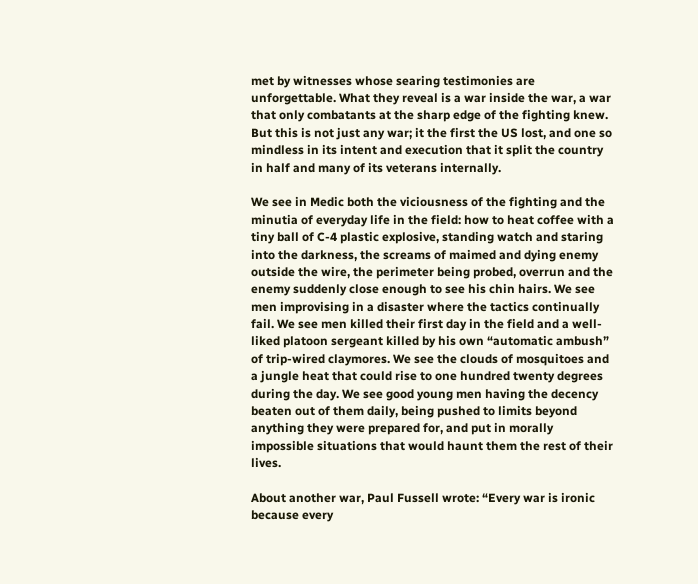met by witnesses whose searing testimonies are unforgettable. What they reveal is a war inside the war, a war that only combatants at the sharp edge of the fighting knew. But this is not just any war; it the first the US lost, and one so mindless in its intent and execution that it split the country in half and many of its veterans internally.

We see in Medic both the viciousness of the fighting and the minutia of everyday life in the field: how to heat coffee with a tiny ball of C-4 plastic explosive, standing watch and staring into the darkness, the screams of maimed and dying enemy outside the wire, the perimeter being probed, overrun and the enemy suddenly close enough to see his chin hairs. We see men improvising in a disaster where the tactics continually fail. We see men killed their first day in the field and a well-liked platoon sergeant killed by his own “automatic ambush” of trip-wired claymores. We see the clouds of mosquitoes and a jungle heat that could rise to one hundred twenty degrees during the day. We see good young men having the decency beaten out of them daily, being pushed to limits beyond anything they were prepared for, and put in morally impossible situations that would haunt them the rest of their lives.

About another war, Paul Fussell wrote: “Every war is ironic because every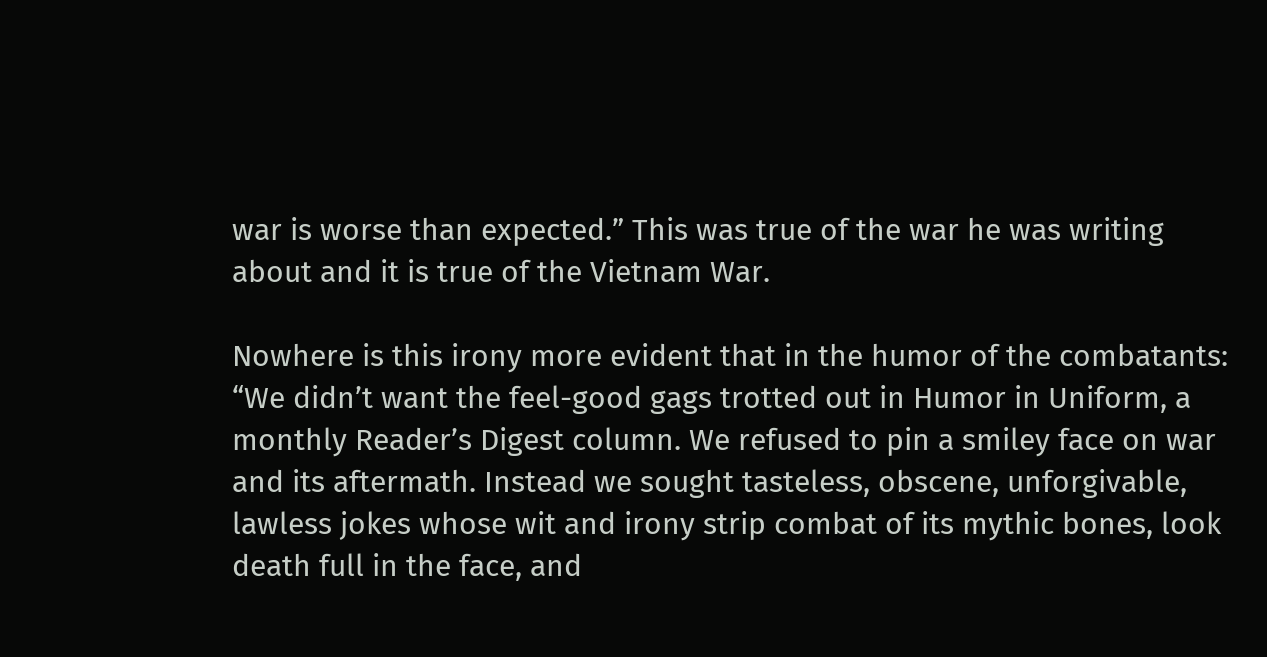war is worse than expected.” This was true of the war he was writing about and it is true of the Vietnam War.

Nowhere is this irony more evident that in the humor of the combatants: “We didn’t want the feel-good gags trotted out in Humor in Uniform, a monthly Reader’s Digest column. We refused to pin a smiley face on war and its aftermath. Instead we sought tasteless, obscene, unforgivable, lawless jokes whose wit and irony strip combat of its mythic bones, look death full in the face, and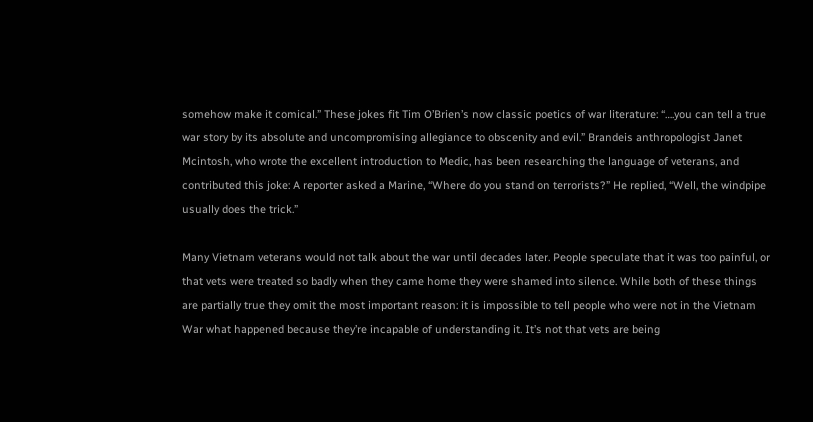somehow make it comical.” These jokes fit Tim O’Brien’s now classic poetics of war literature: “….you can tell a true war story by its absolute and uncompromising allegiance to obscenity and evil.” Brandeis anthropologist Janet Mcintosh, who wrote the excellent introduction to Medic, has been researching the language of veterans, and contributed this joke: A reporter asked a Marine, “Where do you stand on terrorists?” He replied, “Well, the windpipe usually does the trick.”

Many Vietnam veterans would not talk about the war until decades later. People speculate that it was too painful, or that vets were treated so badly when they came home they were shamed into silence. While both of these things are partially true they omit the most important reason: it is impossible to tell people who were not in the Vietnam War what happened because they’re incapable of understanding it. It’s not that vets are being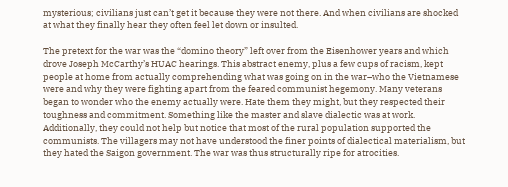mysterious; civilians just can’t get it because they were not there. And when civilians are shocked at what they finally hear they often feel let down or insulted.

The pretext for the war was the “domino theory” left over from the Eisenhower years and which drove Joseph McCarthy’s HUAC hearings. This abstract enemy, plus a few cups of racism, kept people at home from actually comprehending what was going on in the war–who the Vietnamese were and why they were fighting apart from the feared communist hegemony. Many veterans began to wonder who the enemy actually were. Hate them they might, but they respected their toughness and commitment. Something like the master and slave dialectic was at work. Additionally, they could not help but notice that most of the rural population supported the communists. The villagers may not have understood the finer points of dialectical materialism, but they hated the Saigon government. The war was thus structurally ripe for atrocities.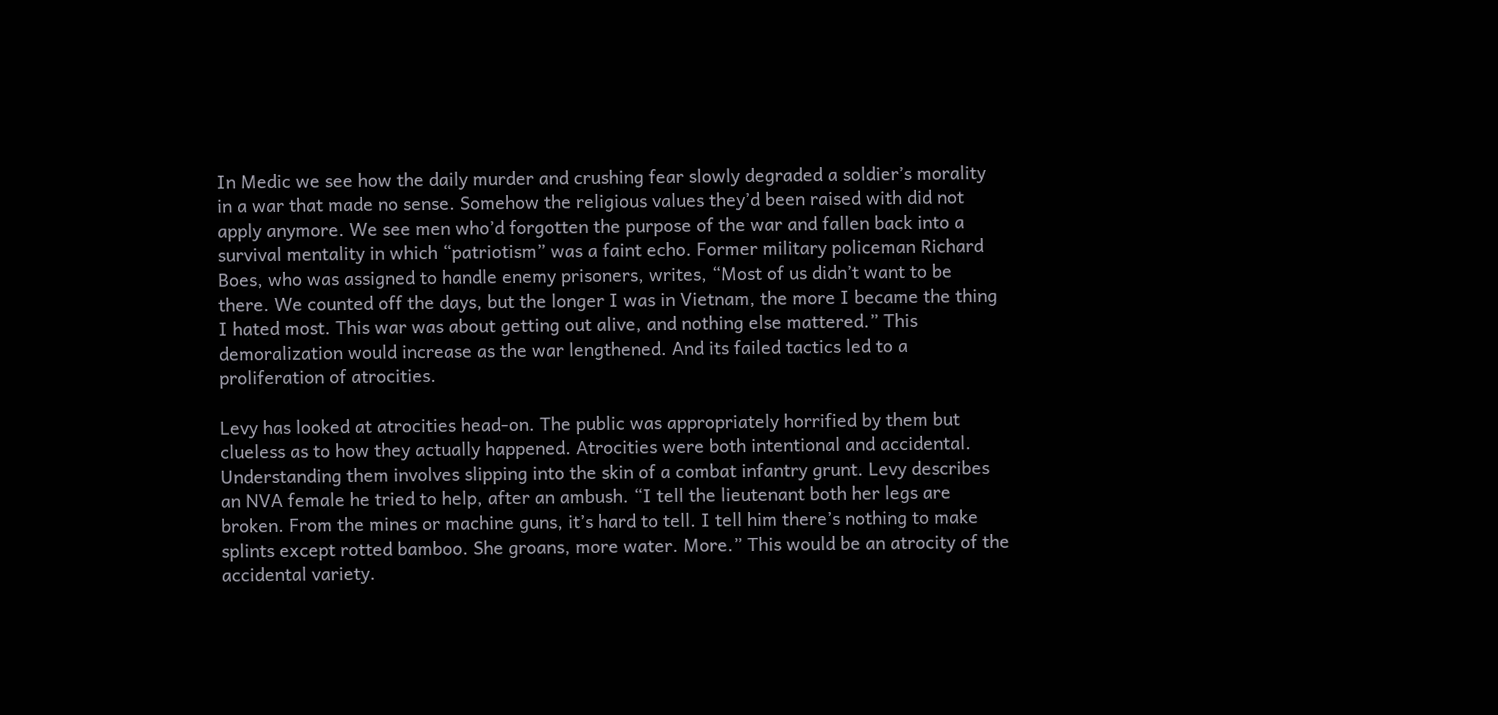In Medic we see how the daily murder and crushing fear slowly degraded a soldier’s morality in a war that made no sense. Somehow the religious values they’d been raised with did not apply anymore. We see men who’d forgotten the purpose of the war and fallen back into a survival mentality in which “patriotism” was a faint echo. Former military policeman Richard Boes, who was assigned to handle enemy prisoners, writes, “Most of us didn’t want to be there. We counted off the days, but the longer I was in Vietnam, the more I became the thing I hated most. This war was about getting out alive, and nothing else mattered.” This demoralization would increase as the war lengthened. And its failed tactics led to a proliferation of atrocities.

Levy has looked at atrocities head-on. The public was appropriately horrified by them but clueless as to how they actually happened. Atrocities were both intentional and accidental. Understanding them involves slipping into the skin of a combat infantry grunt. Levy describes an NVA female he tried to help, after an ambush. “I tell the lieutenant both her legs are broken. From the mines or machine guns, it’s hard to tell. I tell him there’s nothing to make splints except rotted bamboo. She groans, more water. More.” This would be an atrocity of the accidental variety.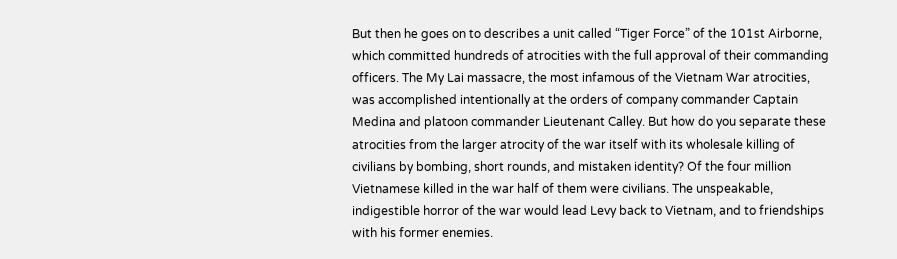But then he goes on to describes a unit called “Tiger Force” of the 101st Airborne, which committed hundreds of atrocities with the full approval of their commanding officers. The My Lai massacre, the most infamous of the Vietnam War atrocities, was accomplished intentionally at the orders of company commander Captain Medina and platoon commander Lieutenant Calley. But how do you separate these atrocities from the larger atrocity of the war itself with its wholesale killing of civilians by bombing, short rounds, and mistaken identity? Of the four million Vietnamese killed in the war half of them were civilians. The unspeakable, indigestible horror of the war would lead Levy back to Vietnam, and to friendships with his former enemies.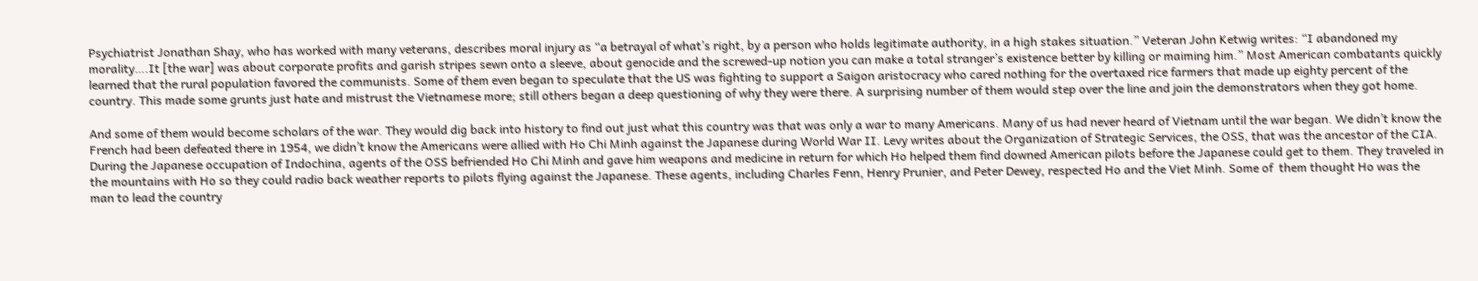Psychiatrist Jonathan Shay, who has worked with many veterans, describes moral injury as “a betrayal of what’s right, by a person who holds legitimate authority, in a high stakes situation.” Veteran John Ketwig writes: “I abandoned my morality….It [the war] was about corporate profits and garish stripes sewn onto a sleeve, about genocide and the screwed-up notion you can make a total stranger’s existence better by killing or maiming him.” Most American combatants quickly learned that the rural population favored the communists. Some of them even began to speculate that the US was fighting to support a Saigon aristocracy who cared nothing for the overtaxed rice farmers that made up eighty percent of the country. This made some grunts just hate and mistrust the Vietnamese more; still others began a deep questioning of why they were there. A surprising number of them would step over the line and join the demonstrators when they got home.

And some of them would become scholars of the war. They would dig back into history to find out just what this country was that was only a war to many Americans. Many of us had never heard of Vietnam until the war began. We didn’t know the French had been defeated there in 1954, we didn’t know the Americans were allied with Ho Chi Minh against the Japanese during World War II. Levy writes about the Organization of Strategic Services, the OSS, that was the ancestor of the CIA. During the Japanese occupation of Indochina, agents of the OSS befriended Ho Chi Minh and gave him weapons and medicine in return for which Ho helped them find downed American pilots before the Japanese could get to them. They traveled in the mountains with Ho so they could radio back weather reports to pilots flying against the Japanese. These agents, including Charles Fenn, Henry Prunier, and Peter Dewey, respected Ho and the Viet Minh. Some of  them thought Ho was the man to lead the country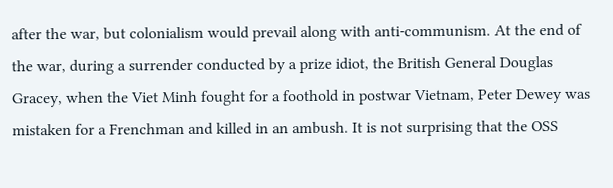after the war, but colonialism would prevail along with anti-communism. At the end of the war, during a surrender conducted by a prize idiot, the British General Douglas Gracey, when the Viet Minh fought for a foothold in postwar Vietnam, Peter Dewey was mistaken for a Frenchman and killed in an ambush. It is not surprising that the OSS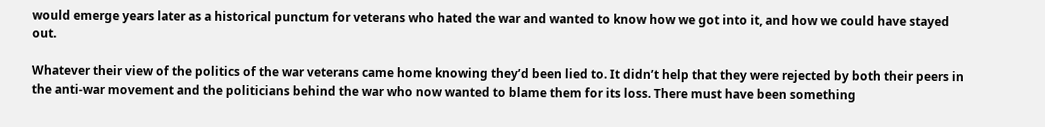would emerge years later as a historical punctum for veterans who hated the war and wanted to know how we got into it, and how we could have stayed out.

Whatever their view of the politics of the war veterans came home knowing they’d been lied to. It didn’t help that they were rejected by both their peers in the anti-war movement and the politicians behind the war who now wanted to blame them for its loss. There must have been something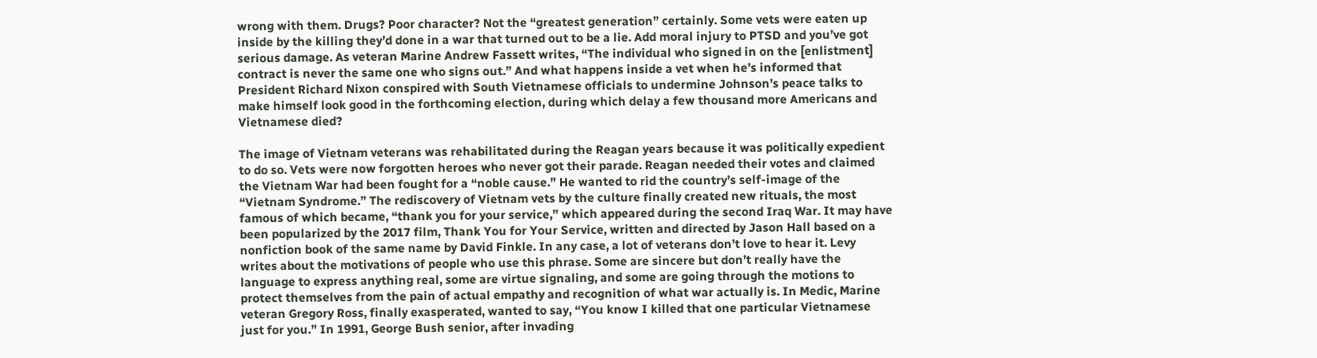wrong with them. Drugs? Poor character? Not the “greatest generation” certainly. Some vets were eaten up inside by the killing they’d done in a war that turned out to be a lie. Add moral injury to PTSD and you’ve got serious damage. As veteran Marine Andrew Fassett writes, “The individual who signed in on the [enlistment] contract is never the same one who signs out.” And what happens inside a vet when he’s informed that President Richard Nixon conspired with South Vietnamese officials to undermine Johnson’s peace talks to make himself look good in the forthcoming election, during which delay a few thousand more Americans and Vietnamese died?

The image of Vietnam veterans was rehabilitated during the Reagan years because it was politically expedient to do so. Vets were now forgotten heroes who never got their parade. Reagan needed their votes and claimed the Vietnam War had been fought for a “noble cause.” He wanted to rid the country’s self-image of the “Vietnam Syndrome.” The rediscovery of Vietnam vets by the culture finally created new rituals, the most famous of which became, “thank you for your service,” which appeared during the second Iraq War. It may have been popularized by the 2017 film, Thank You for Your Service, written and directed by Jason Hall based on a nonfiction book of the same name by David Finkle. In any case, a lot of veterans don’t love to hear it. Levy writes about the motivations of people who use this phrase. Some are sincere but don’t really have the language to express anything real, some are virtue signaling, and some are going through the motions to protect themselves from the pain of actual empathy and recognition of what war actually is. In Medic, Marine veteran Gregory Ross, finally exasperated, wanted to say, “You know I killed that one particular Vietnamese just for you.” In 1991, George Bush senior, after invading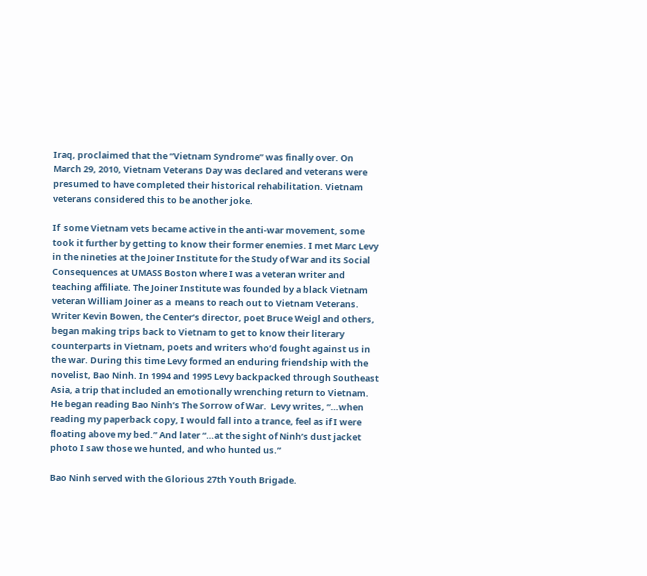Iraq, proclaimed that the “Vietnam Syndrome” was finally over. On March 29, 2010, Vietnam Veterans Day was declared and veterans were presumed to have completed their historical rehabilitation. Vietnam veterans considered this to be another joke.

If  some Vietnam vets became active in the anti-war movement, some took it further by getting to know their former enemies. I met Marc Levy in the nineties at the Joiner Institute for the Study of War and its Social Consequences at UMASS Boston where I was a veteran writer and teaching affiliate. The Joiner Institute was founded by a black Vietnam veteran William Joiner as a  means to reach out to Vietnam Veterans. Writer Kevin Bowen, the Center’s director, poet Bruce Weigl and others, began making trips back to Vietnam to get to know their literary counterparts in Vietnam, poets and writers who’d fought against us in the war. During this time Levy formed an enduring friendship with the novelist, Bao Ninh. In 1994 and 1995 Levy backpacked through Southeast Asia, a trip that included an emotionally wrenching return to Vietnam. He began reading Bao Ninh’s The Sorrow of War.  Levy writes, “…when reading my paperback copy, I would fall into a trance, feel as if I were floating above my bed.” And later “…at the sight of Ninh’s dust jacket photo I saw those we hunted, and who hunted us.”

Bao Ninh served with the Glorious 27th Youth Brigade.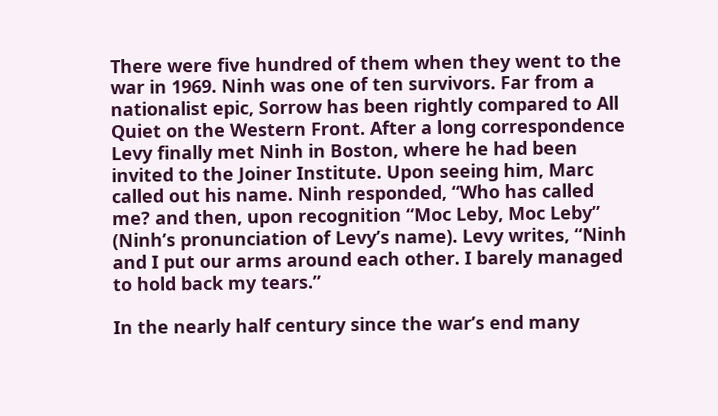There were five hundred of them when they went to the war in 1969. Ninh was one of ten survivors. Far from a nationalist epic, Sorrow has been rightly compared to All Quiet on the Western Front. After a long correspondence Levy finally met Ninh in Boston, where he had been invited to the Joiner Institute. Upon seeing him, Marc called out his name. Ninh responded, “Who has called me? and then, upon recognition “Moc Leby, Moc Leby” (Ninh’s pronunciation of Levy’s name). Levy writes, “Ninh and I put our arms around each other. I barely managed to hold back my tears.”

In the nearly half century since the war’s end many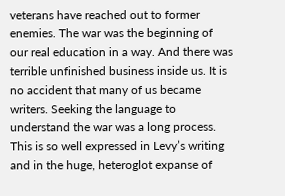veterans have reached out to former enemies. The war was the beginning of our real education in a way. And there was terrible unfinished business inside us. It is no accident that many of us became writers. Seeking the language to understand the war was a long process. This is so well expressed in Levy’s writing and in the huge, heteroglot expanse of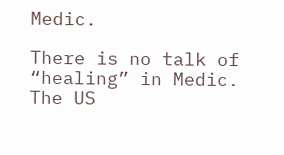Medic.

There is no talk of “healing” in Medic. The US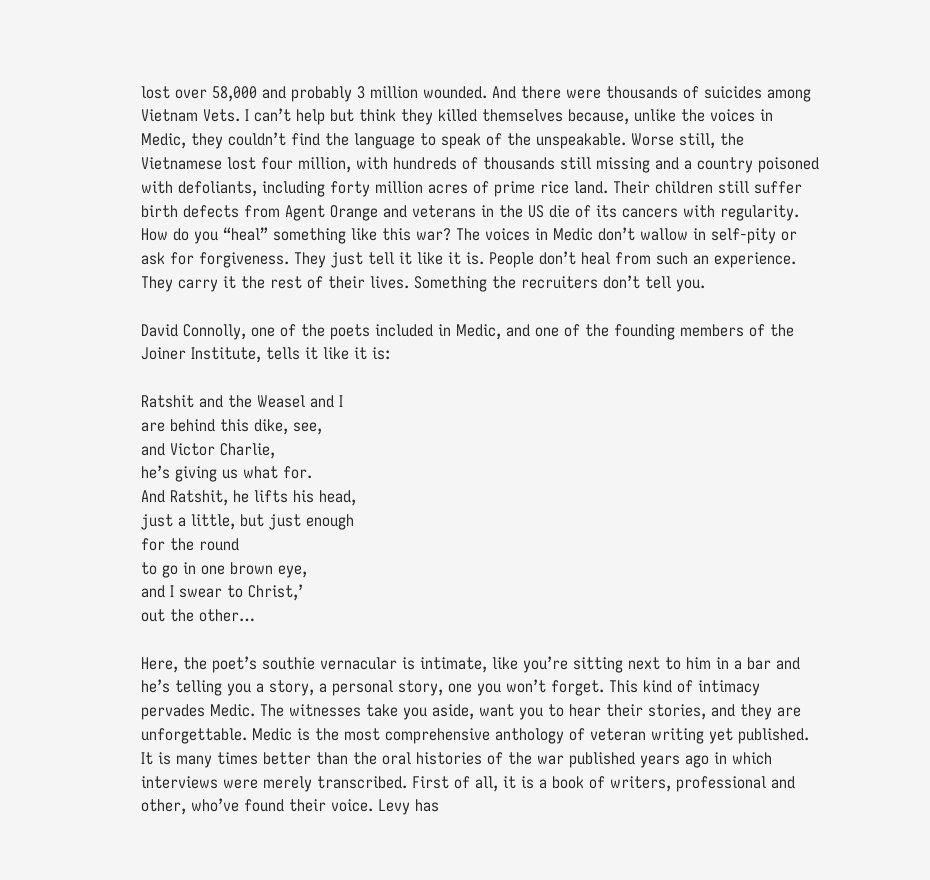lost over 58,000 and probably 3 million wounded. And there were thousands of suicides among Vietnam Vets. I can’t help but think they killed themselves because, unlike the voices in Medic, they couldn’t find the language to speak of the unspeakable. Worse still, the Vietnamese lost four million, with hundreds of thousands still missing and a country poisoned with defoliants, including forty million acres of prime rice land. Their children still suffer birth defects from Agent Orange and veterans in the US die of its cancers with regularity. How do you “heal” something like this war? The voices in Medic don’t wallow in self-pity or ask for forgiveness. They just tell it like it is. People don’t heal from such an experience. They carry it the rest of their lives. Something the recruiters don’t tell you.

David Connolly, one of the poets included in Medic, and one of the founding members of the Joiner Institute, tells it like it is:

Ratshit and the Weasel and I
are behind this dike, see,
and Victor Charlie,
he’s giving us what for.
And Ratshit, he lifts his head,
just a little, but just enough
for the round
to go in one brown eye,
and I swear to Christ,’
out the other…

Here, the poet’s southie vernacular is intimate, like you’re sitting next to him in a bar and he’s telling you a story, a personal story, one you won’t forget. This kind of intimacy pervades Medic. The witnesses take you aside, want you to hear their stories, and they are unforgettable. Medic is the most comprehensive anthology of veteran writing yet published. It is many times better than the oral histories of the war published years ago in which interviews were merely transcribed. First of all, it is a book of writers, professional and other, who’ve found their voice. Levy has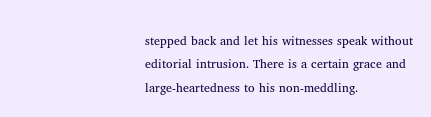stepped back and let his witnesses speak without editorial intrusion. There is a certain grace and large-heartedness to his non-meddling.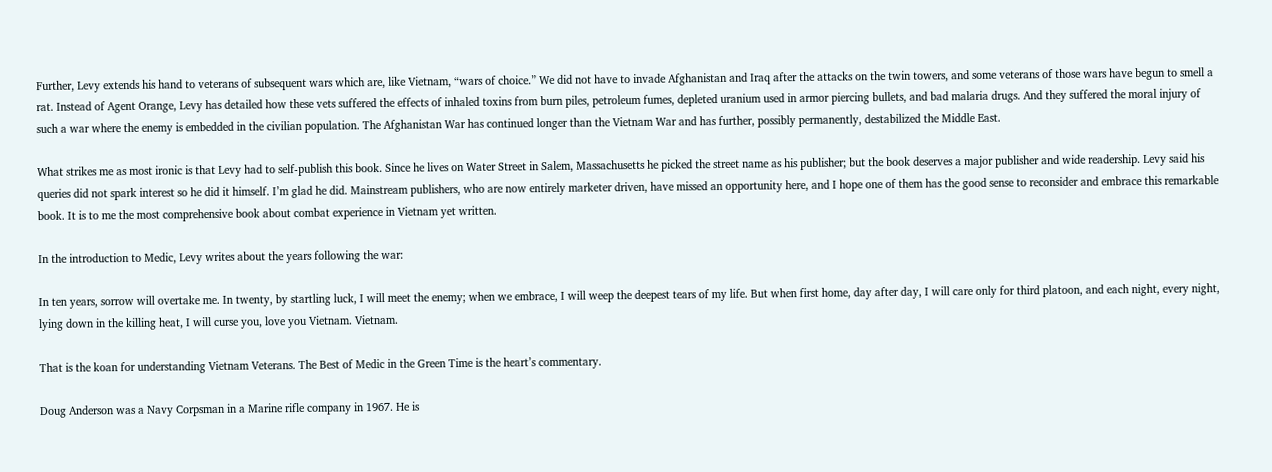Further, Levy extends his hand to veterans of subsequent wars which are, like Vietnam, “wars of choice.” We did not have to invade Afghanistan and Iraq after the attacks on the twin towers, and some veterans of those wars have begun to smell a rat. Instead of Agent Orange, Levy has detailed how these vets suffered the effects of inhaled toxins from burn piles, petroleum fumes, depleted uranium used in armor piercing bullets, and bad malaria drugs. And they suffered the moral injury of such a war where the enemy is embedded in the civilian population. The Afghanistan War has continued longer than the Vietnam War and has further, possibly permanently, destabilized the Middle East.

What strikes me as most ironic is that Levy had to self-publish this book. Since he lives on Water Street in Salem, Massachusetts he picked the street name as his publisher; but the book deserves a major publisher and wide readership. Levy said his queries did not spark interest so he did it himself. I’m glad he did. Mainstream publishers, who are now entirely marketer driven, have missed an opportunity here, and I hope one of them has the good sense to reconsider and embrace this remarkable book. It is to me the most comprehensive book about combat experience in Vietnam yet written.

In the introduction to Medic, Levy writes about the years following the war:

In ten years, sorrow will overtake me. In twenty, by startling luck, I will meet the enemy; when we embrace, I will weep the deepest tears of my life. But when first home, day after day, I will care only for third platoon, and each night, every night, lying down in the killing heat, I will curse you, love you Vietnam. Vietnam.

That is the koan for understanding Vietnam Veterans. The Best of Medic in the Green Time is the heart’s commentary.

Doug Anderson was a Navy Corpsman in a Marine rifle company in 1967. He is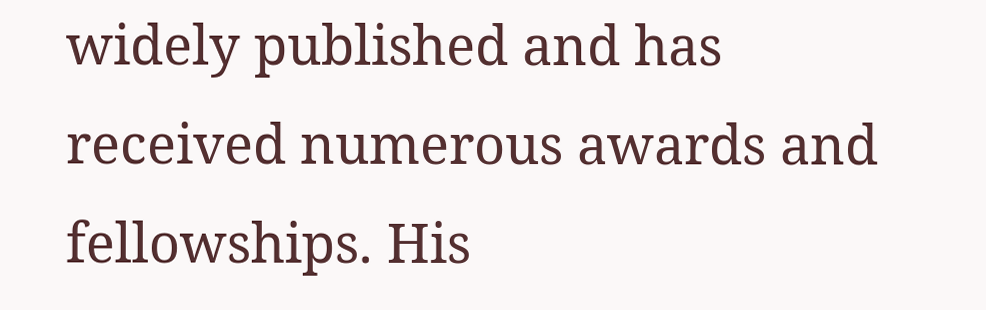widely published and has received numerous awards and fellowships. His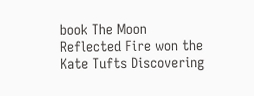book The Moon Reflected Fire won the Kate Tufts Discovering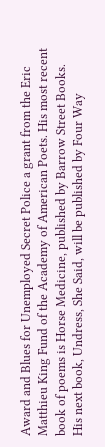Award and Blues for Unemployed Secret Police a grant from the Eric Matthieu King Fund of the Academy of American Poets. His most recent book of poems is Horse Medicine, published by Barrow Street Books. His next book, Undress, She Said, will be published by Four Way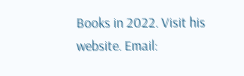Books in 2022. Visit his website. Email: